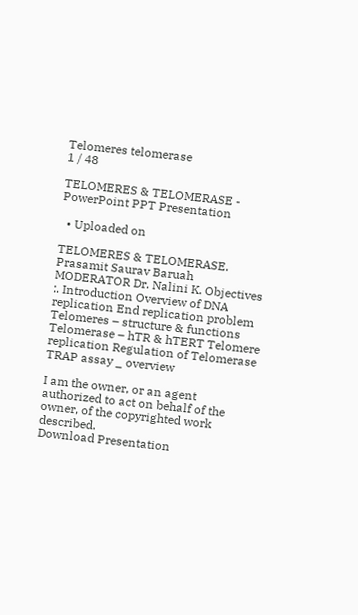Telomeres telomerase
1 / 48

TELOMERES & TELOMERASE - PowerPoint PPT Presentation

  • Uploaded on

TELOMERES & TELOMERASE. Prasamit Saurav Baruah MODERATOR Dr. Nalini K. Objectives :. Introduction Overview of DNA replication End replication problem Telomeres – structure & functions Telomerase – hTR & hTERT Telomere replication Regulation of Telomerase TRAP assay _ overview

I am the owner, or an agent authorized to act on behalf of the owner, of the copyrighted work described.
Download Presentation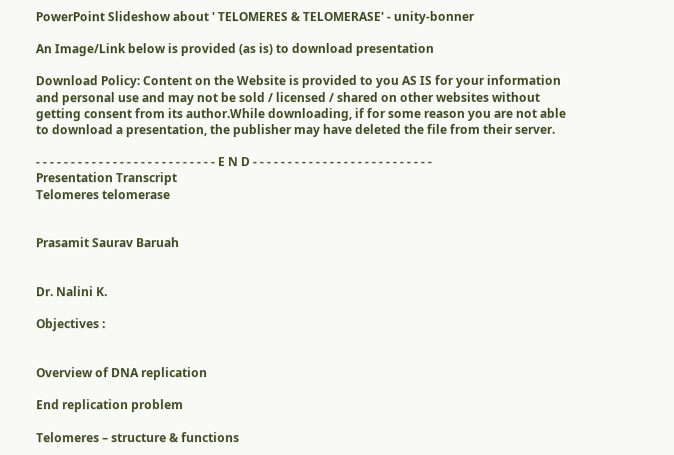PowerPoint Slideshow about ' TELOMERES & TELOMERASE' - unity-bonner

An Image/Link below is provided (as is) to download presentation

Download Policy: Content on the Website is provided to you AS IS for your information and personal use and may not be sold / licensed / shared on other websites without getting consent from its author.While downloading, if for some reason you are not able to download a presentation, the publisher may have deleted the file from their server.

- - - - - - - - - - - - - - - - - - - - - - - - - - E N D - - - - - - - - - - - - - - - - - - - - - - - - - -
Presentation Transcript
Telomeres telomerase


Prasamit Saurav Baruah


Dr. Nalini K.

Objectives :


Overview of DNA replication

End replication problem

Telomeres – structure & functions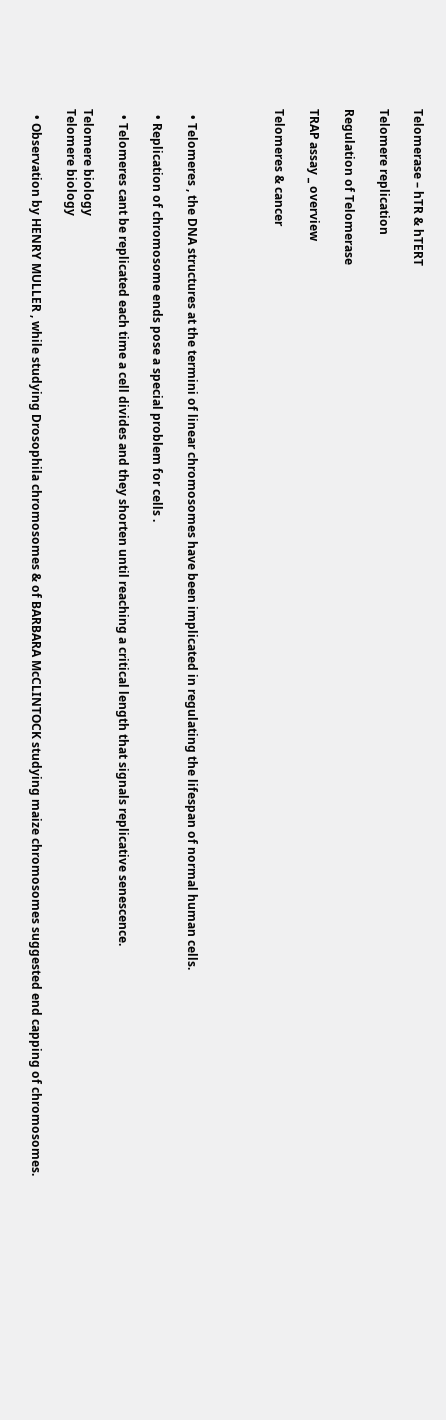Telomerase – hTR & hTERT

Telomere replication

Regulation of Telomerase

TRAP assay _ overview

Telomeres & cancer




  • Telomeres , the DNA structures at the termini of linear chromosomes have been implicated in regulating the lifespan of normal human cells.

  • Replication of chromosome ends pose a special problem for cells .

  • Telomeres cant be replicated each time a cell divides and they shorten until reaching a critical length that signals replicative senescence.

Telomere biology
Telomere biology

  • Observation by HENRY MULLER , while studying Drosophila chromosomes & of BARBARA McCLINTOCK studying maize chromosomes suggested end capping of chromosomes.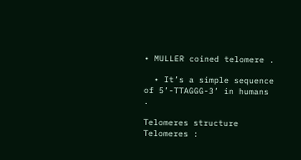• MULLER coined telomere .

  • It’s a simple sequence of 5’-TTAGGG-3’ in humans .

Telomeres structure
Telomeres :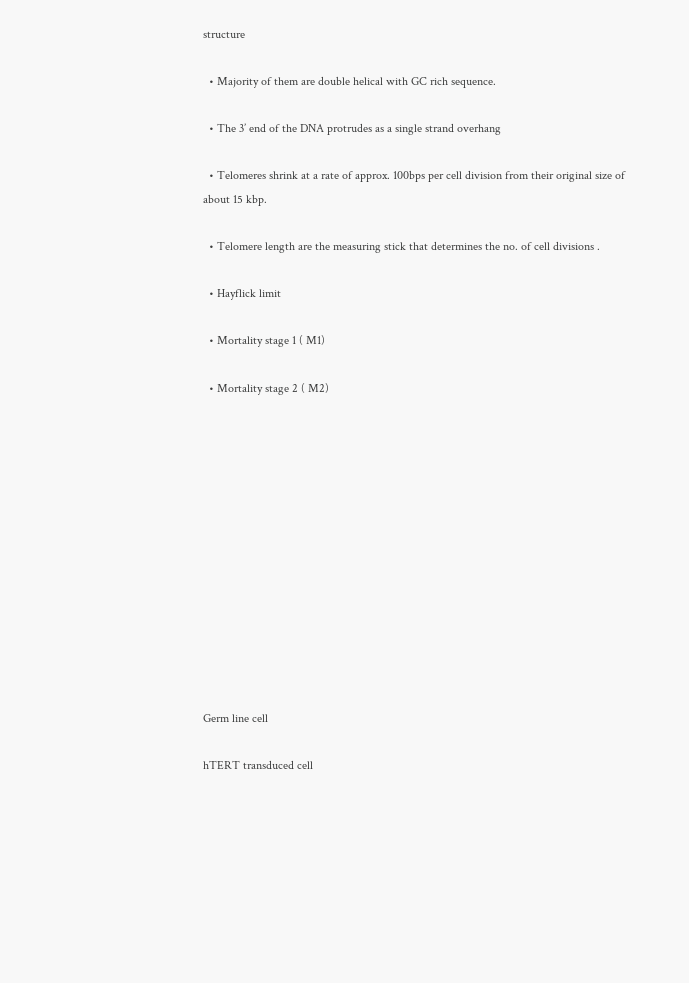structure

  • Majority of them are double helical with GC rich sequence.

  • The 3’ end of the DNA protrudes as a single strand overhang

  • Telomeres shrink at a rate of approx. 100bps per cell division from their original size of about 15 kbp.

  • Telomere length are the measuring stick that determines the no. of cell divisions .

  • Hayflick limit

  • Mortality stage 1 ( M1)

  • Mortality stage 2 ( M2)













Germ line cell

hTERT transduced cell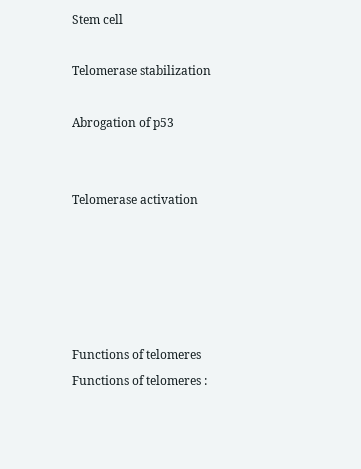Stem cell

Telomerase stabilization

Abrogation of p53


Telomerase activation





Functions of telomeres
Functions of telomeres :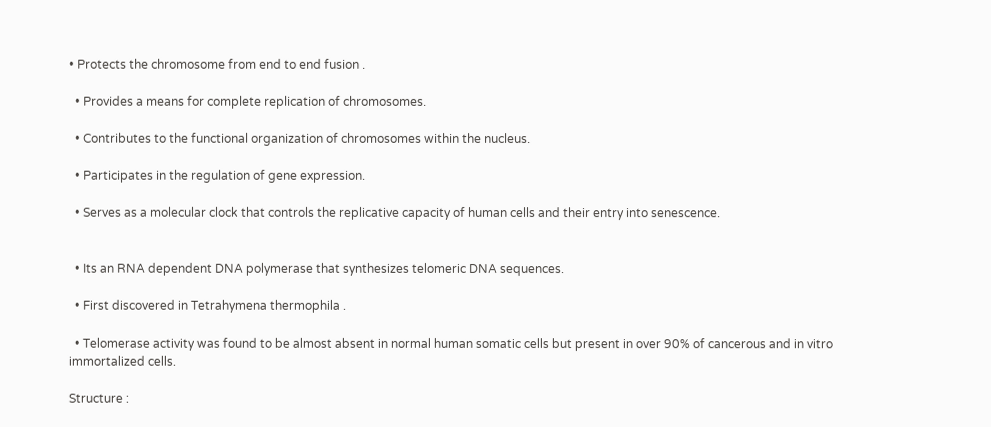• Protects the chromosome from end to end fusion .

  • Provides a means for complete replication of chromosomes.

  • Contributes to the functional organization of chromosomes within the nucleus.

  • Participates in the regulation of gene expression.

  • Serves as a molecular clock that controls the replicative capacity of human cells and their entry into senescence.


  • Its an RNA dependent DNA polymerase that synthesizes telomeric DNA sequences.

  • First discovered in Tetrahymena thermophila .

  • Telomerase activity was found to be almost absent in normal human somatic cells but present in over 90% of cancerous and in vitro immortalized cells.

Structure :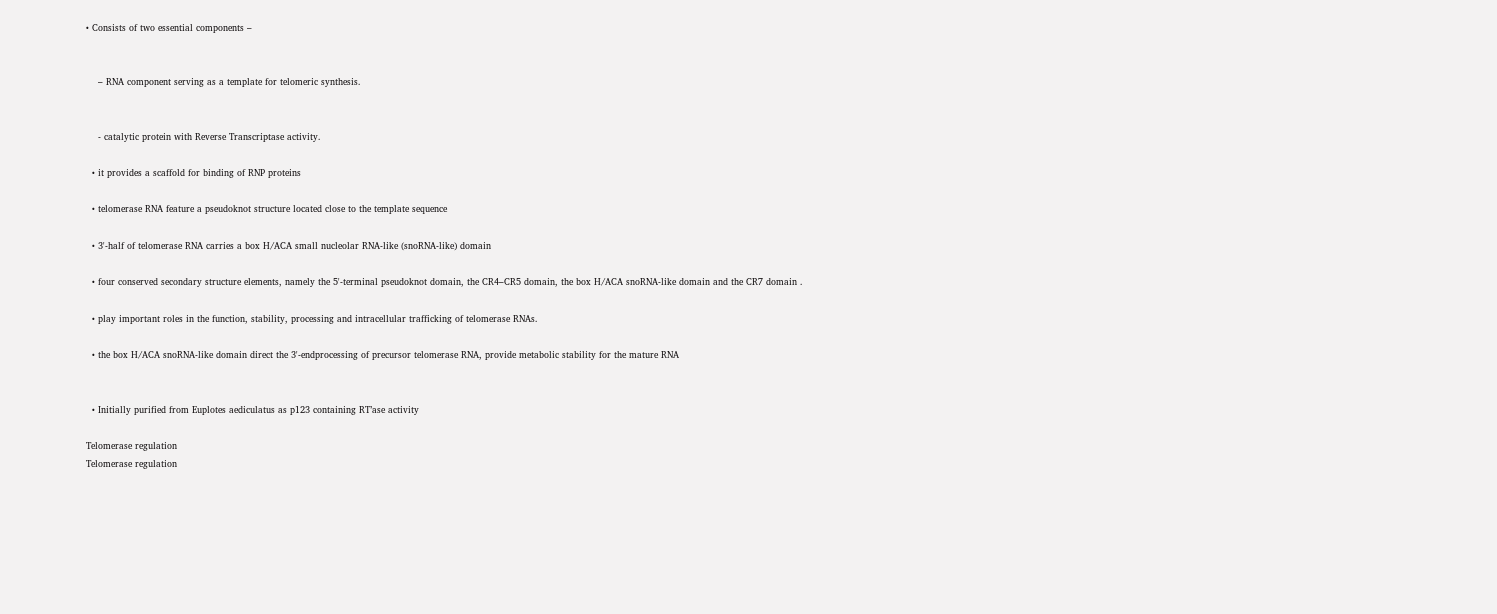• Consists of two essential components –


    – RNA component serving as a template for telomeric synthesis.


    - catalytic protein with Reverse Transcriptase activity.

  • it provides a scaffold for binding of RNP proteins

  • telomerase RNA feature a pseudoknot structure located close to the template sequence

  • 3'-half of telomerase RNA carries a box H/ACA small nucleolar RNA-like (snoRNA-like) domain

  • four conserved secondary structure elements, namely the 5'-terminal pseudoknot domain, the CR4–CR5 domain, the box H/ACA snoRNA-like domain and the CR7 domain .

  • play important roles in the function, stability, processing and intracellular trafficking of telomerase RNAs.

  • the box H/ACA snoRNA-like domain direct the 3'-endprocessing of precursor telomerase RNA, provide metabolic stability for the mature RNA


  • Initially purified from Euplotes aediculatus as p123 containing RT’ase activity

Telomerase regulation
Telomerase regulation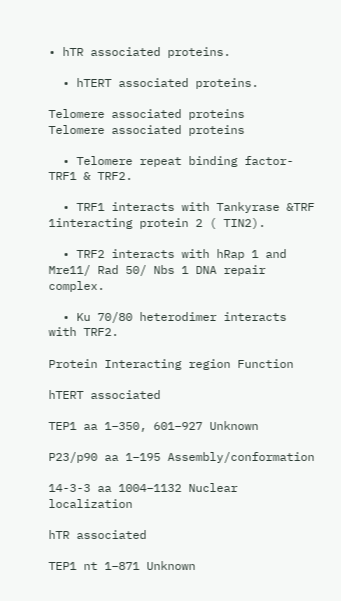• hTR associated proteins.

  • hTERT associated proteins.

Telomere associated proteins
Telomere associated proteins

  • Telomere repeat binding factor- TRF1 & TRF2.

  • TRF1 interacts with Tankyrase &TRF 1interacting protein 2 ( TIN2).

  • TRF2 interacts with hRap 1 and Mre11/ Rad 50/ Nbs 1 DNA repair complex.

  • Ku 70/80 heterodimer interacts with TRF2.

Protein Interacting region Function

hTERT associated

TEP1 aa 1–350, 601–927 Unknown

P23/p90 aa 1–195 Assembly/conformation

14-3-3 aa 1004–1132 Nuclear localization

hTR associated

TEP1 nt 1–871 Unknown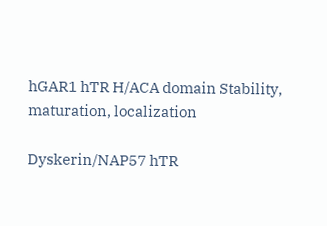hGAR1 hTR H/ACA domain Stability, maturation, localization

Dyskerin/NAP57 hTR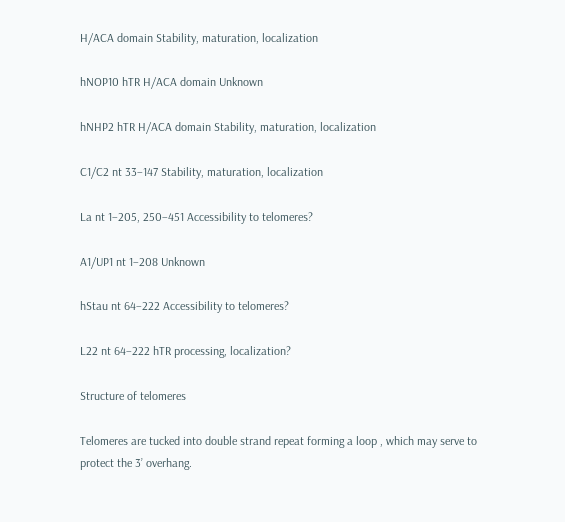H/ACA domain Stability, maturation, localization

hNOP10 hTR H/ACA domain Unknown

hNHP2 hTR H/ACA domain Stability, maturation, localization

C1/C2 nt 33–147 Stability, maturation, localization

La nt 1–205, 250–451 Accessibility to telomeres?

A1/UP1 nt 1–208 Unknown

hStau nt 64–222 Accessibility to telomeres?

L22 nt 64–222 hTR processing, localization?

Structure of telomeres

Telomeres are tucked into double strand repeat forming a loop , which may serve to protect the 3’ overhang.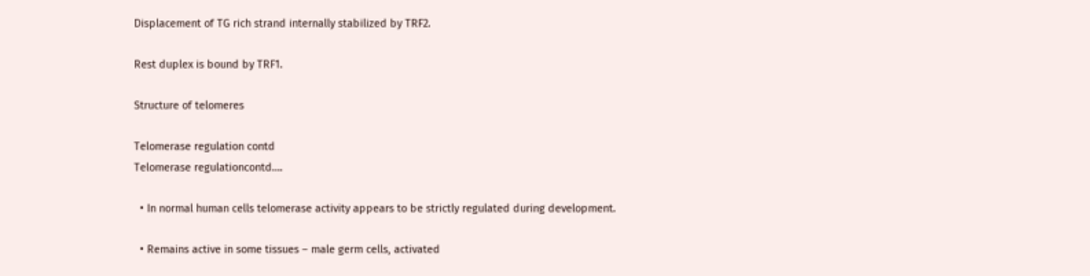Displacement of TG rich strand internally stabilized by TRF2.

Rest duplex is bound by TRF1.

Structure of telomeres

Telomerase regulation contd
Telomerase regulationcontd….

  • In normal human cells telomerase activity appears to be strictly regulated during development.

  • Remains active in some tissues – male germ cells, activated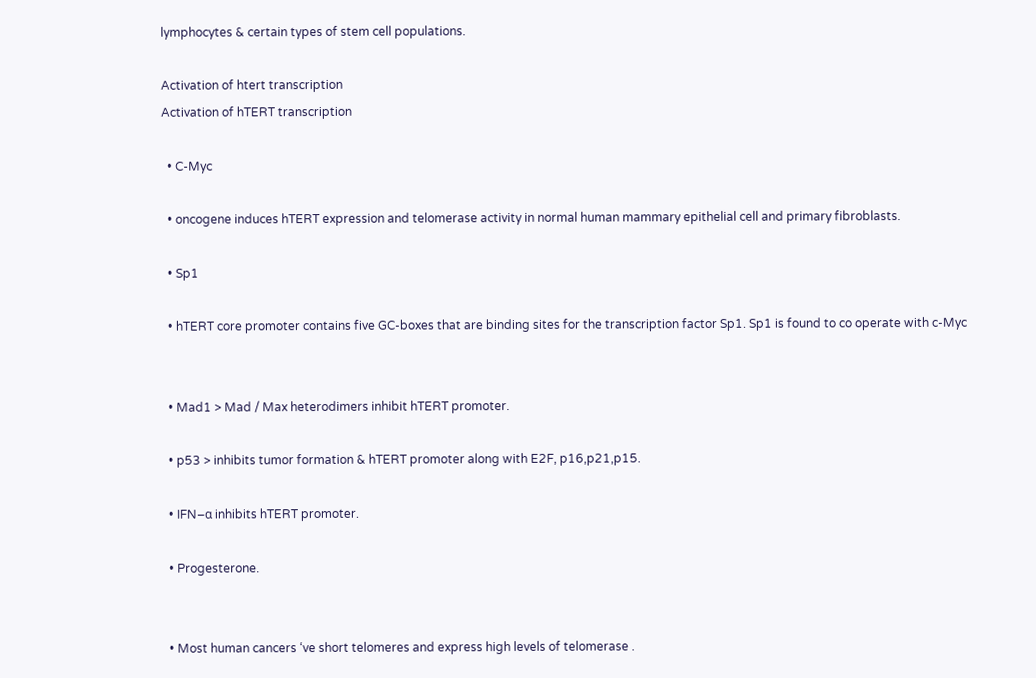lymphocytes & certain types of stem cell populations.

Activation of htert transcription
Activation of hTERT transcription

  • C-Myc

  • oncogene induces hTERT expression and telomerase activity in normal human mammary epithelial cell and primary fibroblasts.

  • Sp1

  • hTERT core promoter contains five GC-boxes that are binding sites for the transcription factor Sp1. Sp1 is found to co operate with c-Myc


  • Mad1 > Mad / Max heterodimers inhibit hTERT promoter.

  • p53 > inhibits tumor formation & hTERT promoter along with E2F, p16,p21,p15.

  • IFN–α inhibits hTERT promoter.

  • Progesterone.


  • Most human cancers ‘ve short telomeres and express high levels of telomerase .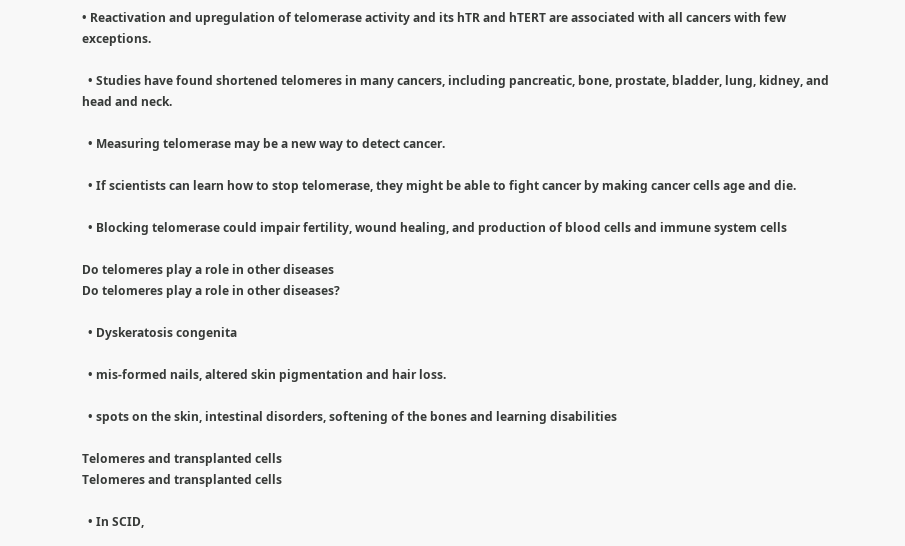• Reactivation and upregulation of telomerase activity and its hTR and hTERT are associated with all cancers with few exceptions.

  • Studies have found shortened telomeres in many cancers, including pancreatic, bone, prostate, bladder, lung, kidney, and head and neck.

  • Measuring telomerase may be a new way to detect cancer.

  • If scientists can learn how to stop telomerase, they might be able to fight cancer by making cancer cells age and die.

  • Blocking telomerase could impair fertility, wound healing, and production of blood cells and immune system cells

Do telomeres play a role in other diseases
Do telomeres play a role in other diseases?

  • Dyskeratosis congenita

  • mis-formed nails, altered skin pigmentation and hair loss.

  • spots on the skin, intestinal disorders, softening of the bones and learning disabilities

Telomeres and transplanted cells
Telomeres and transplanted cells

  • In SCID,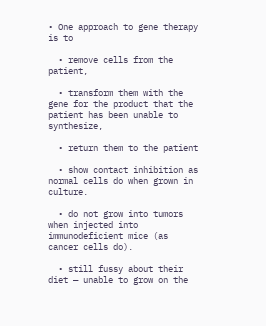• One approach to gene therapy is to

  • remove cells from the patient,

  • transform them with the gene for the product that the patient has been unable to synthesize,

  • return them to the patient

  • show contact inhibition as normal cells do when grown in culture.

  • do not grow into tumors when injected into immunodeficient mice (as cancer cells do).

  • still fussy about their diet — unable to grow on the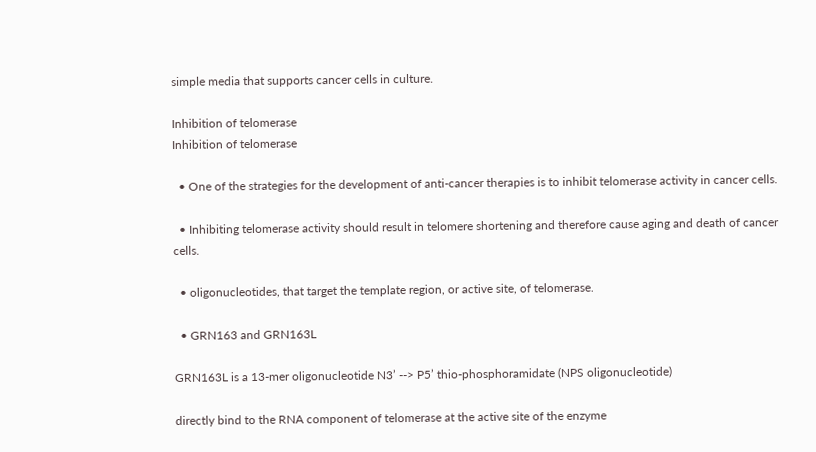simple media that supports cancer cells in culture.

Inhibition of telomerase
Inhibition of telomerase

  • One of the strategies for the development of anti-cancer therapies is to inhibit telomerase activity in cancer cells.

  • Inhibiting telomerase activity should result in telomere shortening and therefore cause aging and death of cancer cells.

  • oligonucleotides, that target the template region, or active site, of telomerase.

  • GRN163 and GRN163L

GRN163L is a 13-mer oligonucleotide N3’ --> P5’ thio-phosphoramidate (NPS oligonucleotide)

directly bind to the RNA component of telomerase at the active site of the enzyme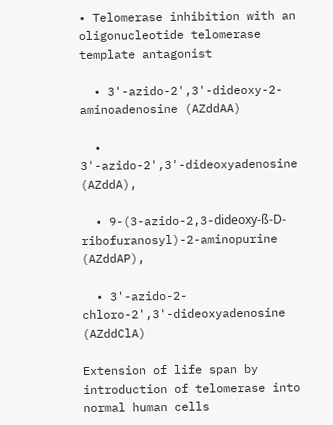• Telomerase inhibition with an oligonucleotide telomerase template antagonist

  • 3'-azido-2',3'-dideoxy-2-aminoadenosine (AZddAA)

  • 3'-azido-2',3'-dideoxyadenosine (AZddA),

  • 9-(3-azido-2,3-dideoxy-ß-D-ribofuranosyl)-2-aminopurine (AZddAP),

  • 3'-azido-2-chloro-2',3'-dideoxyadenosine (AZddClA)

Extension of life span by introduction of telomerase into normal human cells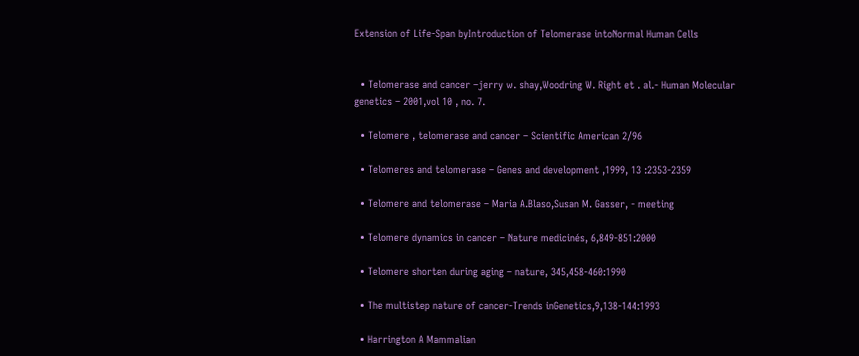Extension of Life-Span byIntroduction of Telomerase intoNormal Human Cells


  • Telomerase and cancer –jerry w. shay,Woodring W. Right et . al.- Human Molecular genetics – 2001,vol 10 , no. 7.

  • Telomere , telomerase and cancer – Scientific American 2/96

  • Telomeres and telomerase – Genes and development ,1999, 13 :2353-2359

  • Telomere and telomerase – Maria A.Blaso,Susan M. Gasser, - meeting

  • Telomere dynamics in cancer – Nature medicinés, 6,849-851:2000

  • Telomere shorten during aging – nature, 345,458-460:1990

  • The multistep nature of cancer-Trends inGenetics,9,138-144:1993

  • Harrington A Mammalian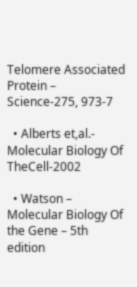Telomere Associated Protein – Science-275, 973-7

  • Alberts et,al.- Molecular Biology Of TheCell-2002

  • Watson – Molecular Biology Of the Gene – 5th edition